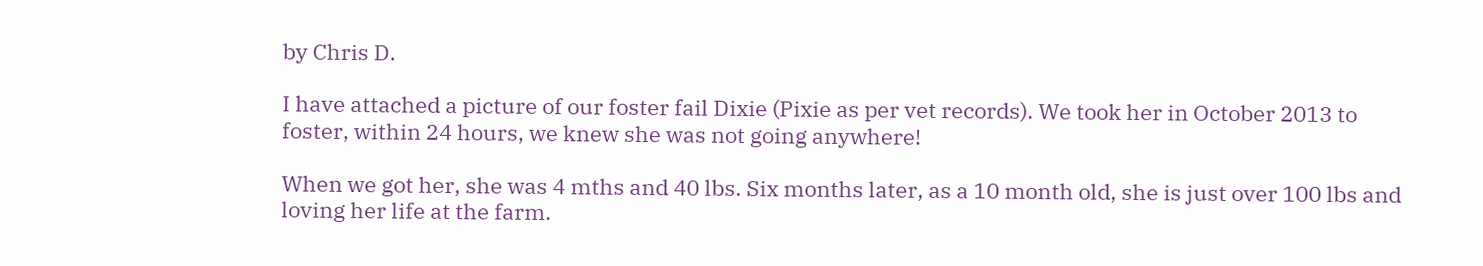by Chris D.

I have attached a picture of our foster fail Dixie (Pixie as per vet records). We took her in October 2013 to foster, within 24 hours, we knew she was not going anywhere!

When we got her, she was 4 mths and 40 lbs. Six months later, as a 10 month old, she is just over 100 lbs and loving her life at the farm.